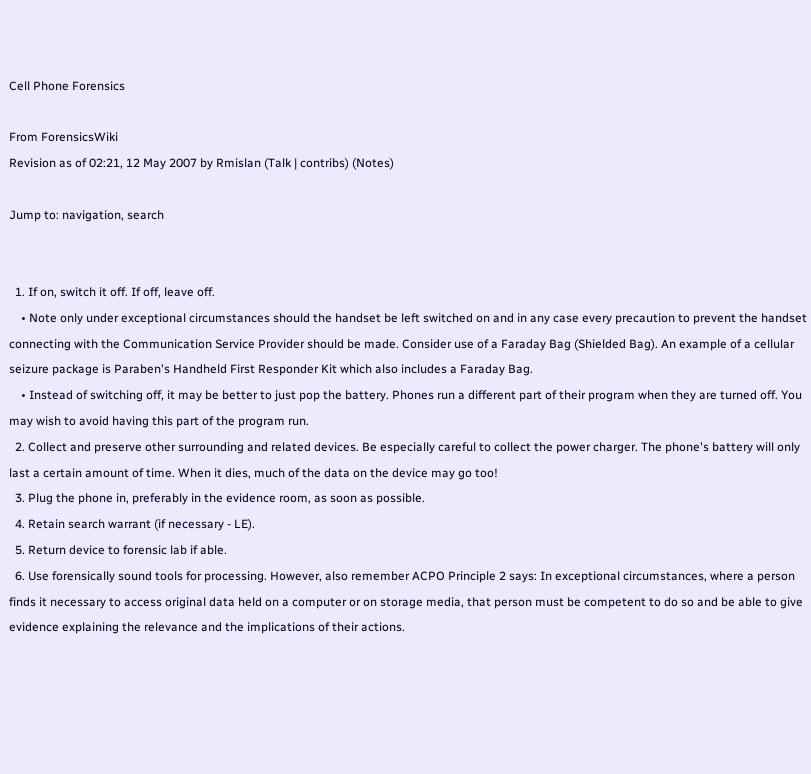Cell Phone Forensics

From ForensicsWiki
Revision as of 02:21, 12 May 2007 by Rmislan (Talk | contribs) (Notes)

Jump to: navigation, search


  1. If on, switch it off. If off, leave off.
    • Note only under exceptional circumstances should the handset be left switched on and in any case every precaution to prevent the handset connecting with the Communication Service Provider should be made. Consider use of a Faraday Bag (Shielded Bag). An example of a cellular seizure package is Paraben's Handheld First Responder Kit which also includes a Faraday Bag.
    • Instead of switching off, it may be better to just pop the battery. Phones run a different part of their program when they are turned off. You may wish to avoid having this part of the program run.
  2. Collect and preserve other surrounding and related devices. Be especially careful to collect the power charger. The phone's battery will only last a certain amount of time. When it dies, much of the data on the device may go too!
  3. Plug the phone in, preferably in the evidence room, as soon as possible.
  4. Retain search warrant (if necessary - LE).
  5. Return device to forensic lab if able.
  6. Use forensically sound tools for processing. However, also remember ACPO Principle 2 says: In exceptional circumstances, where a person finds it necessary to access original data held on a computer or on storage media, that person must be competent to do so and be able to give evidence explaining the relevance and the implications of their actions.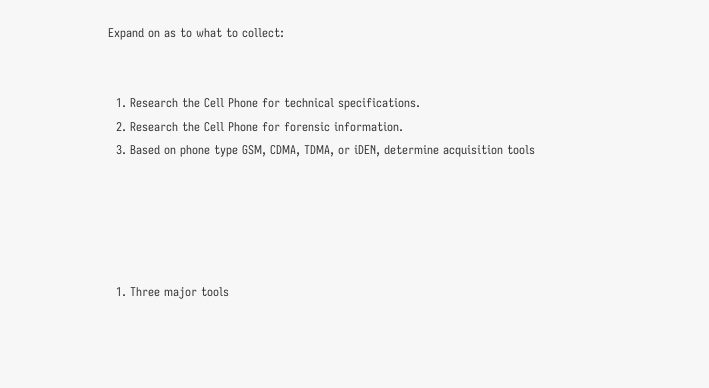Expand on as to what to collect:


  1. Research the Cell Phone for technical specifications.
  2. Research the Cell Phone for forensic information.
  3. Based on phone type GSM, CDMA, TDMA, or iDEN, determine acquisition tools





  1. Three major tools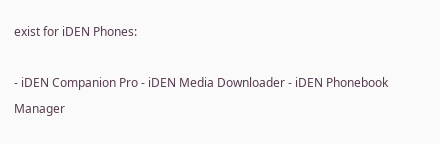exist for iDEN Phones:

- iDEN Companion Pro - iDEN Media Downloader - iDEN Phonebook Manager